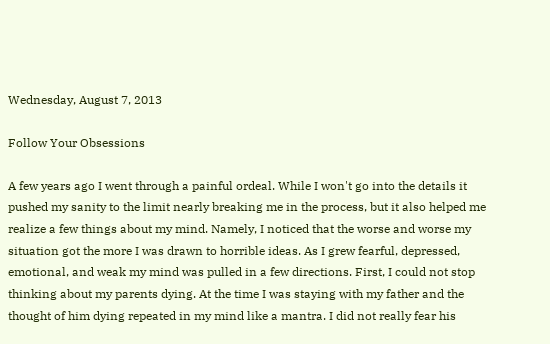Wednesday, August 7, 2013

Follow Your Obsessions

A few years ago I went through a painful ordeal. While I won't go into the details it pushed my sanity to the limit nearly breaking me in the process, but it also helped me realize a few things about my mind. Namely, I noticed that the worse and worse my situation got the more I was drawn to horrible ideas. As I grew fearful, depressed, emotional, and weak my mind was pulled in a few directions. First, I could not stop thinking about my parents dying. At the time I was staying with my father and the thought of him dying repeated in my mind like a mantra. I did not really fear his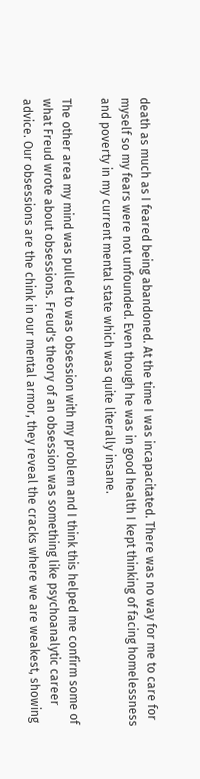death as much as I feared being abandoned. At the time I was incapacitated. There was no way for me to care for myself so my fears were not unfounded. Even though he was in good health I kept thinking of facing homelessness and poverty in my current mental state which was quite literally insane.

The other area my mind was pulled to was obsession with my problem and I think this helped me confirm some of what Freud wrote about obsessions. Freud's theory of an obsession was something like psychoanalytic career advice. Our obsessions are the chink in our mental armor, they reveal the cracks where we are weakest, showing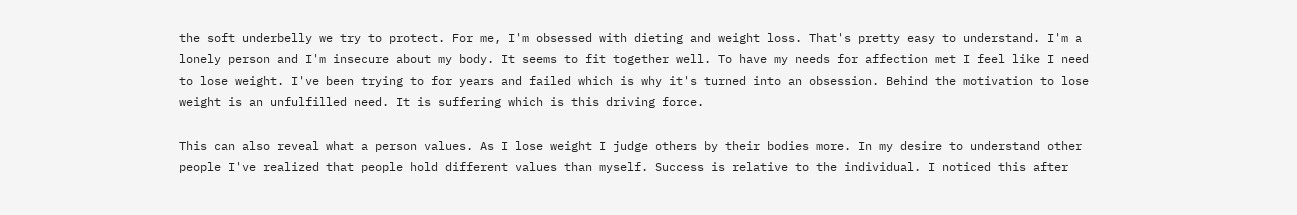the soft underbelly we try to protect. For me, I'm obsessed with dieting and weight loss. That's pretty easy to understand. I'm a lonely person and I'm insecure about my body. It seems to fit together well. To have my needs for affection met I feel like I need to lose weight. I've been trying to for years and failed which is why it's turned into an obsession. Behind the motivation to lose weight is an unfulfilled need. It is suffering which is this driving force.

This can also reveal what a person values. As I lose weight I judge others by their bodies more. In my desire to understand other people I've realized that people hold different values than myself. Success is relative to the individual. I noticed this after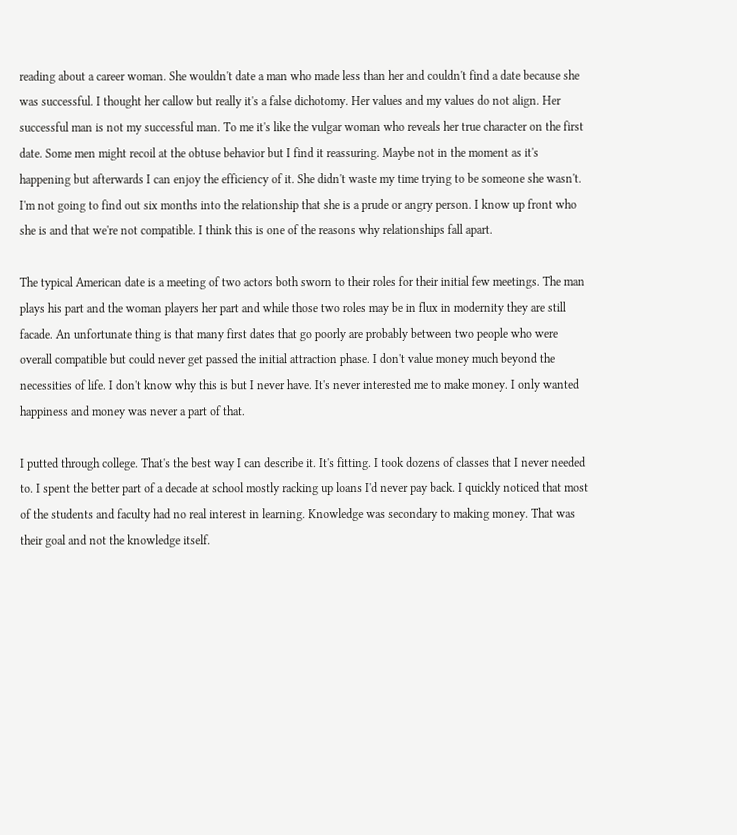reading about a career woman. She wouldn't date a man who made less than her and couldn't find a date because she was successful. I thought her callow but really it's a false dichotomy. Her values and my values do not align. Her successful man is not my successful man. To me it's like the vulgar woman who reveals her true character on the first date. Some men might recoil at the obtuse behavior but I find it reassuring. Maybe not in the moment as it's happening but afterwards I can enjoy the efficiency of it. She didn't waste my time trying to be someone she wasn't. I'm not going to find out six months into the relationship that she is a prude or angry person. I know up front who she is and that we're not compatible. I think this is one of the reasons why relationships fall apart.

The typical American date is a meeting of two actors both sworn to their roles for their initial few meetings. The man plays his part and the woman players her part and while those two roles may be in flux in modernity they are still facade. An unfortunate thing is that many first dates that go poorly are probably between two people who were overall compatible but could never get passed the initial attraction phase. I don't value money much beyond the necessities of life. I don't know why this is but I never have. It's never interested me to make money. I only wanted happiness and money was never a part of that.

I putted through college. That's the best way I can describe it. It's fitting. I took dozens of classes that I never needed to. I spent the better part of a decade at school mostly racking up loans I'd never pay back. I quickly noticed that most of the students and faculty had no real interest in learning. Knowledge was secondary to making money. That was their goal and not the knowledge itself.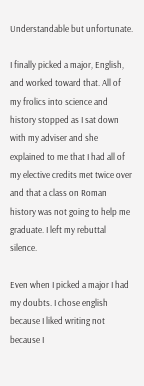Understandable but unfortunate.

I finally picked a major, English, and worked toward that. All of my frolics into science and history stopped as I sat down with my adviser and she explained to me that I had all of my elective credits met twice over and that a class on Roman history was not going to help me graduate. I left my rebuttal silence.

Even when I picked a major I had my doubts. I chose english because I liked writing not because I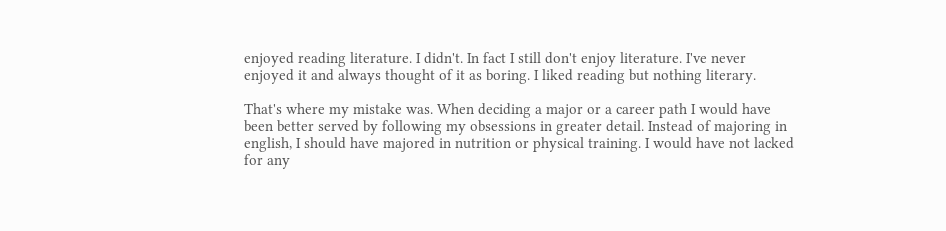enjoyed reading literature. I didn't. In fact I still don't enjoy literature. I've never enjoyed it and always thought of it as boring. I liked reading but nothing literary.

That's where my mistake was. When deciding a major or a career path I would have been better served by following my obsessions in greater detail. Instead of majoring in english, I should have majored in nutrition or physical training. I would have not lacked for any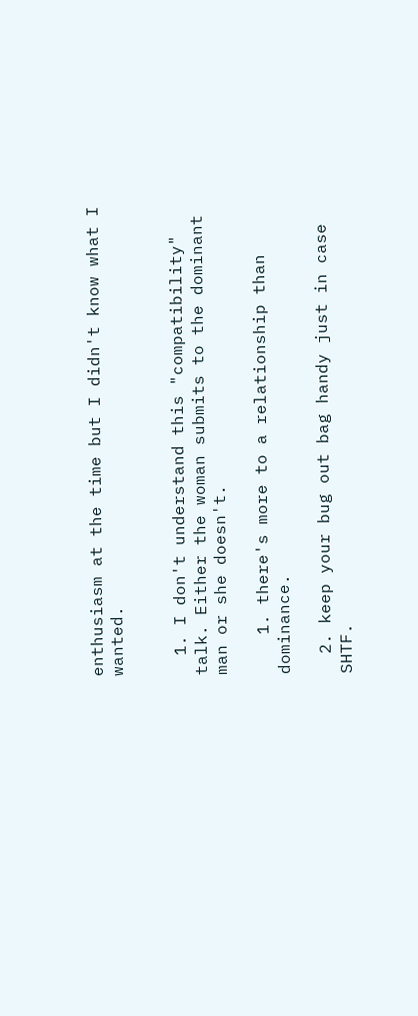enthusiasm at the time but I didn't know what I wanted.


  1. I don't understand this "compatibility" talk. Either the woman submits to the dominant man or she doesn't.

    1. there's more to a relationship than dominance.

  2. keep your bug out bag handy just in case SHTF.